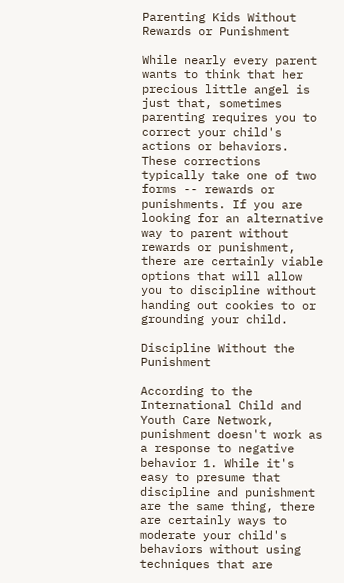Parenting Kids Without Rewards or Punishment

While nearly every parent wants to think that her precious little angel is just that, sometimes parenting requires you to correct your child's actions or behaviors. These corrections typically take one of two forms -- rewards or punishments. If you are looking for an alternative way to parent without rewards or punishment, there are certainly viable options that will allow you to discipline without handing out cookies to or grounding your child.

Discipline Without the Punishment

According to the International Child and Youth Care Network, punishment doesn't work as a response to negative behavior 1. While it's easy to presume that discipline and punishment are the same thing, there are certainly ways to moderate your child's behaviors without using techniques that are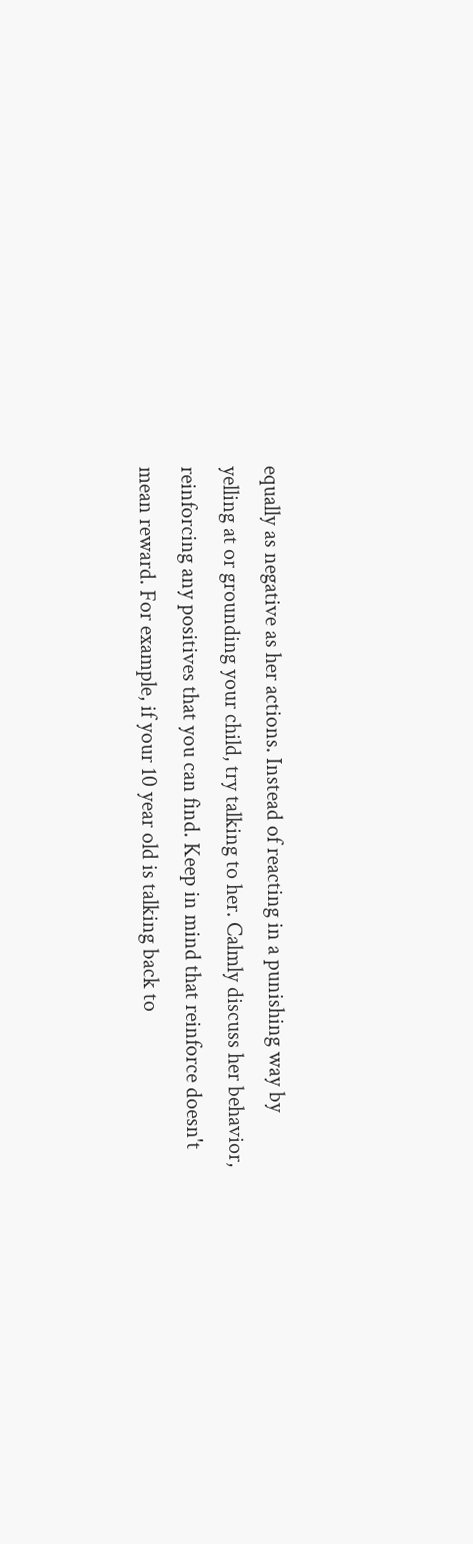equally as negative as her actions. Instead of reacting in a punishing way by yelling at or grounding your child, try talking to her. Calmly discuss her behavior, reinforcing any positives that you can find. Keep in mind that reinforce doesn't mean reward. For example, if your 10 year old is talking back to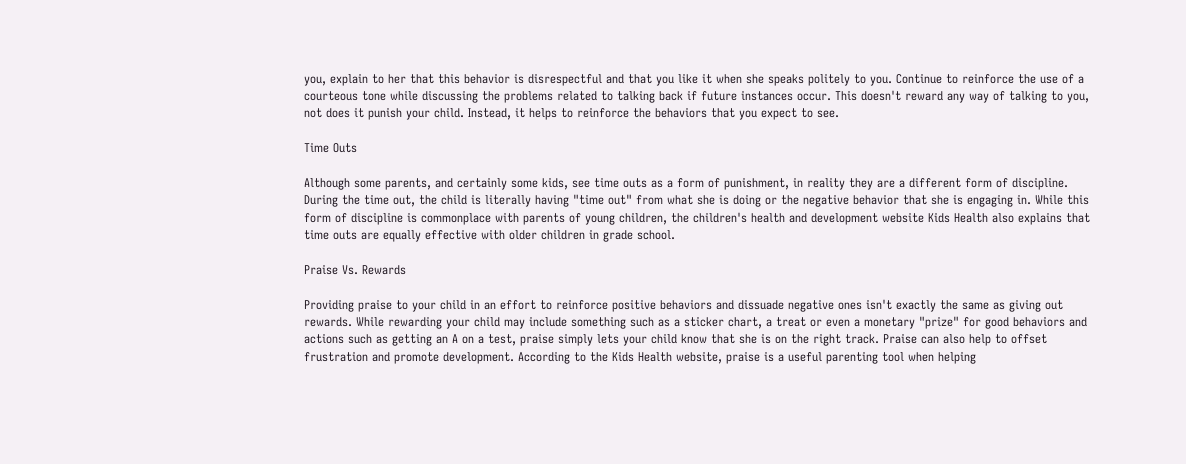you, explain to her that this behavior is disrespectful and that you like it when she speaks politely to you. Continue to reinforce the use of a courteous tone while discussing the problems related to talking back if future instances occur. This doesn't reward any way of talking to you, not does it punish your child. Instead, it helps to reinforce the behaviors that you expect to see.

Time Outs

Although some parents, and certainly some kids, see time outs as a form of punishment, in reality they are a different form of discipline. During the time out, the child is literally having "time out" from what she is doing or the negative behavior that she is engaging in. While this form of discipline is commonplace with parents of young children, the children's health and development website Kids Health also explains that time outs are equally effective with older children in grade school.

Praise Vs. Rewards

Providing praise to your child in an effort to reinforce positive behaviors and dissuade negative ones isn't exactly the same as giving out rewards. While rewarding your child may include something such as a sticker chart, a treat or even a monetary "prize" for good behaviors and actions such as getting an A on a test, praise simply lets your child know that she is on the right track. Praise can also help to offset frustration and promote development. According to the Kids Health website, praise is a useful parenting tool when helping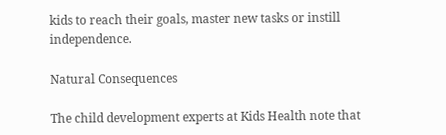kids to reach their goals, master new tasks or instill independence.

Natural Consequences

The child development experts at Kids Health note that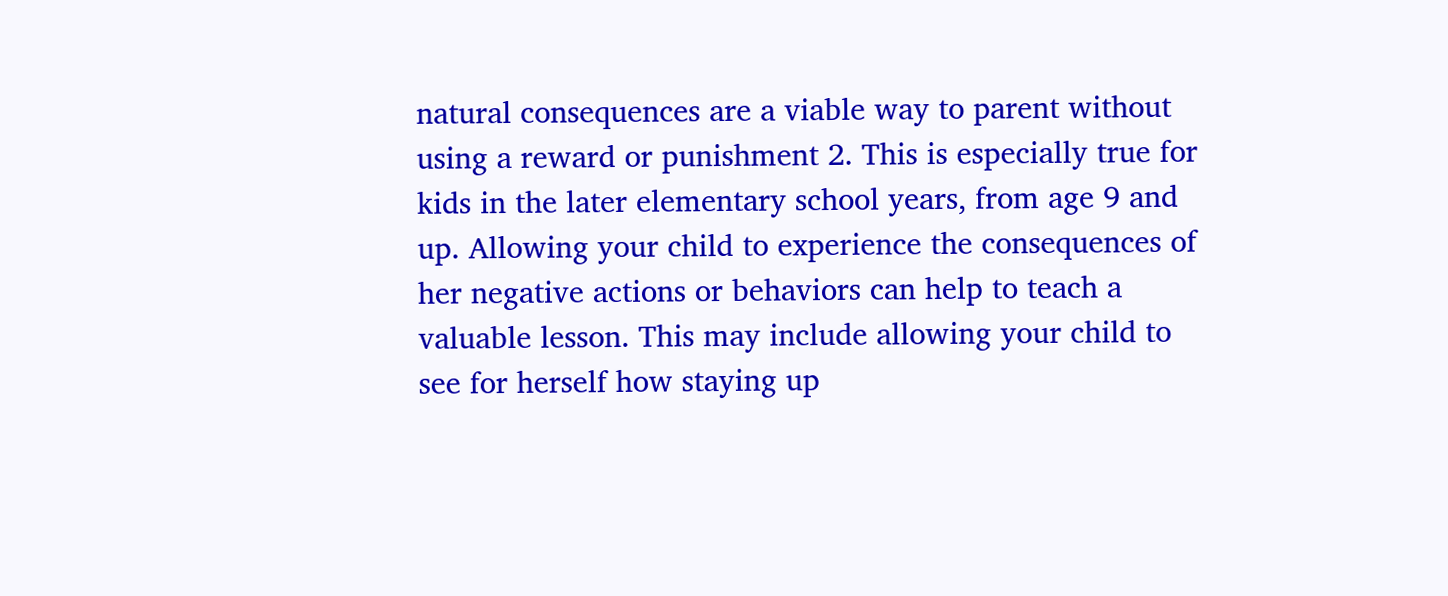natural consequences are a viable way to parent without using a reward or punishment 2. This is especially true for kids in the later elementary school years, from age 9 and up. Allowing your child to experience the consequences of her negative actions or behaviors can help to teach a valuable lesson. This may include allowing your child to see for herself how staying up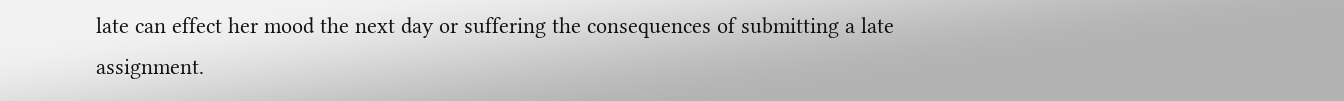late can effect her mood the next day or suffering the consequences of submitting a late assignment.